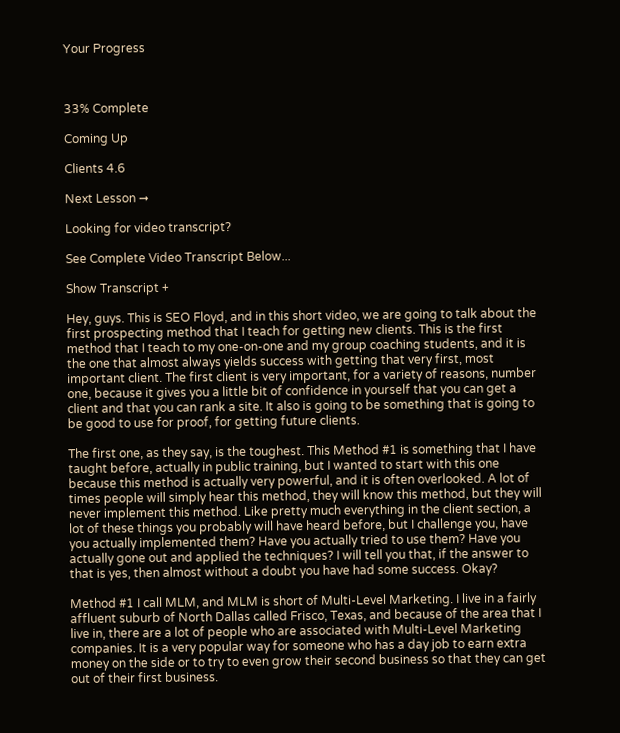Your Progress



33% Complete

Coming Up

Clients 4.6

Next Lesson ➞

Looking for video transcript?

See Complete Video Transcript Below...

Show Transcript +

Hey, guys. This is SEO Floyd, and in this short video, we are going to talk about the first prospecting method that I teach for getting new clients. This is the first method that I teach to my one-on-one and my group coaching students, and it is the one that almost always yields success with getting that very first, most important client. The first client is very important, for a variety of reasons, number one, because it gives you a little bit of confidence in yourself that you can get a client and that you can rank a site. It also is going to be something that is going to be good to use for proof, for getting future clients.

The first one, as they say, is the toughest. This Method #1 is something that I have taught before, actually in public training, but I wanted to start with this one because this method is actually very powerful, and it is often overlooked. A lot of times people will simply hear this method, they will know this method, but they will never implement this method. Like pretty much everything in the client section, a lot of these things you probably will have heard before, but I challenge you, have you actually implemented them? Have you actually tried to use them? Have you actually gone out and applied the techniques? I will tell you that, if the answer to that is yes, then almost without a doubt you have had some success. Okay?

Method #1 I call MLM, and MLM is short of Multi-Level Marketing. I live in a fairly affluent suburb of North Dallas called Frisco, Texas, and because of the area that I live in, there are a lot of people who are associated with Multi-Level Marketing companies. It is a very popular way for someone who has a day job to earn extra money on the side or to try to even grow their second business so that they can get out of their first business.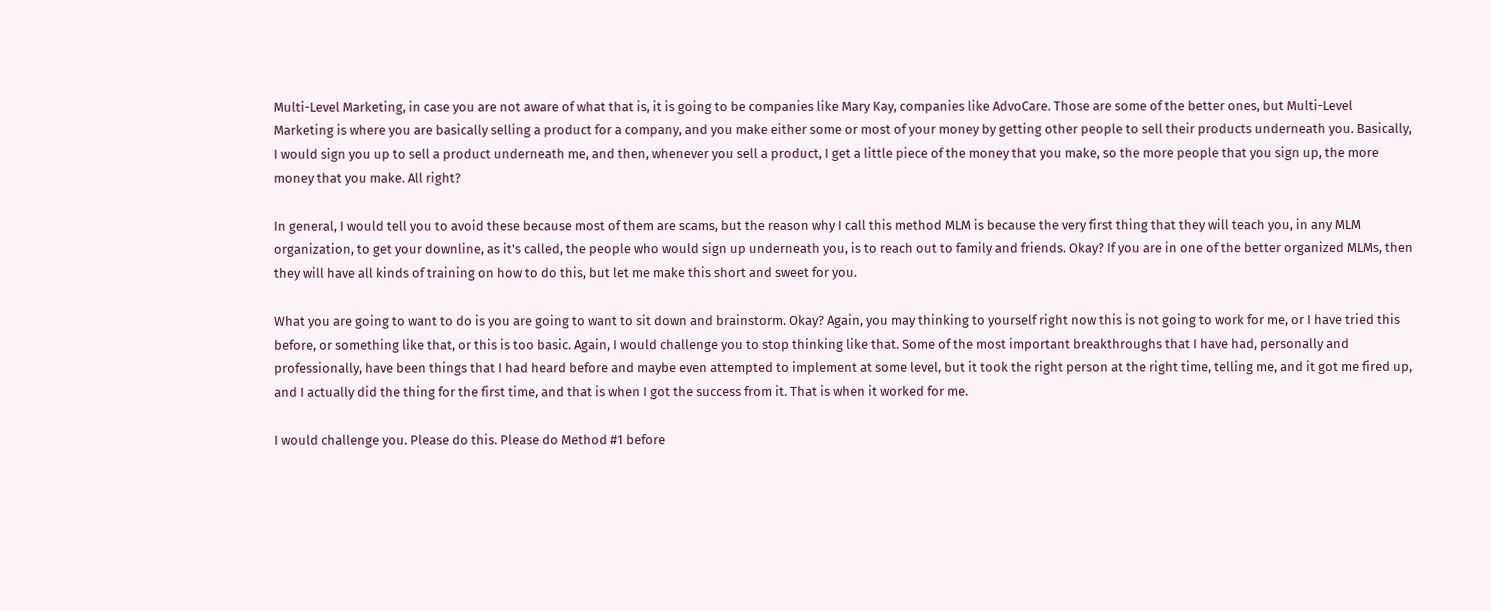Multi-Level Marketing, in case you are not aware of what that is, it is going to be companies like Mary Kay, companies like AdvoCare. Those are some of the better ones, but Multi-Level Marketing is where you are basically selling a product for a company, and you make either some or most of your money by getting other people to sell their products underneath you. Basically, I would sign you up to sell a product underneath me, and then, whenever you sell a product, I get a little piece of the money that you make, so the more people that you sign up, the more money that you make. All right?

In general, I would tell you to avoid these because most of them are scams, but the reason why I call this method MLM is because the very first thing that they will teach you, in any MLM organization, to get your downline, as it's called, the people who would sign up underneath you, is to reach out to family and friends. Okay? If you are in one of the better organized MLMs, then they will have all kinds of training on how to do this, but let me make this short and sweet for you.

What you are going to want to do is you are going to want to sit down and brainstorm. Okay? Again, you may thinking to yourself right now this is not going to work for me, or I have tried this before, or something like that, or this is too basic. Again, I would challenge you to stop thinking like that. Some of the most important breakthroughs that I have had, personally and professionally, have been things that I had heard before and maybe even attempted to implement at some level, but it took the right person at the right time, telling me, and it got me fired up, and I actually did the thing for the first time, and that is when I got the success from it. That is when it worked for me.

I would challenge you. Please do this. Please do Method #1 before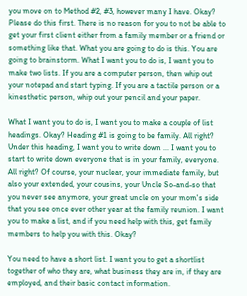you move on to Method #2, #3, however many I have. Okay? Please do this first. There is no reason for you to not be able to get your first client either from a family member or a friend or something like that. What you are going to do is this. You are going to brainstorm. What I want you to do is, I want you to make two lists. If you are a computer person, then whip out your notepad and start typing. If you are a tactile person or a kinesthetic person, whip out your pencil and your paper.

What I want you to do is, I want you to make a couple of list headings. Okay? Heading #1 is going to be family. All right? Under this heading, I want you to write down ... I want you to start to write down everyone that is in your family, everyone. All right? Of course, your nuclear, your immediate family, but also your extended, your cousins, your Uncle So-and-so that you never see anymore, your great uncle on your mom's side that you see once ever other year at the family reunion. I want you to make a list, and if you need help with this, get family members to help you with this. Okay?

You need to have a short list. I want you to get a shortlist together of who they are, what business they are in, if they are employed, and their basic contact information.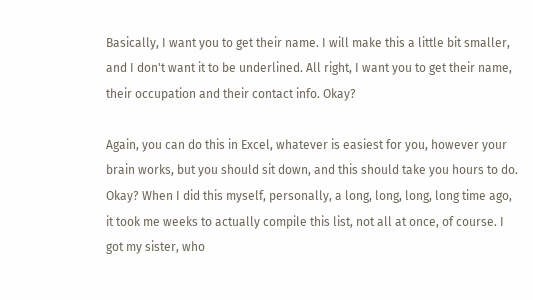Basically, I want you to get their name. I will make this a little bit smaller, and I don't want it to be underlined. All right, I want you to get their name, their occupation and their contact info. Okay?

Again, you can do this in Excel, whatever is easiest for you, however your brain works, but you should sit down, and this should take you hours to do. Okay? When I did this myself, personally, a long, long, long, long time ago, it took me weeks to actually compile this list, not all at once, of course. I got my sister, who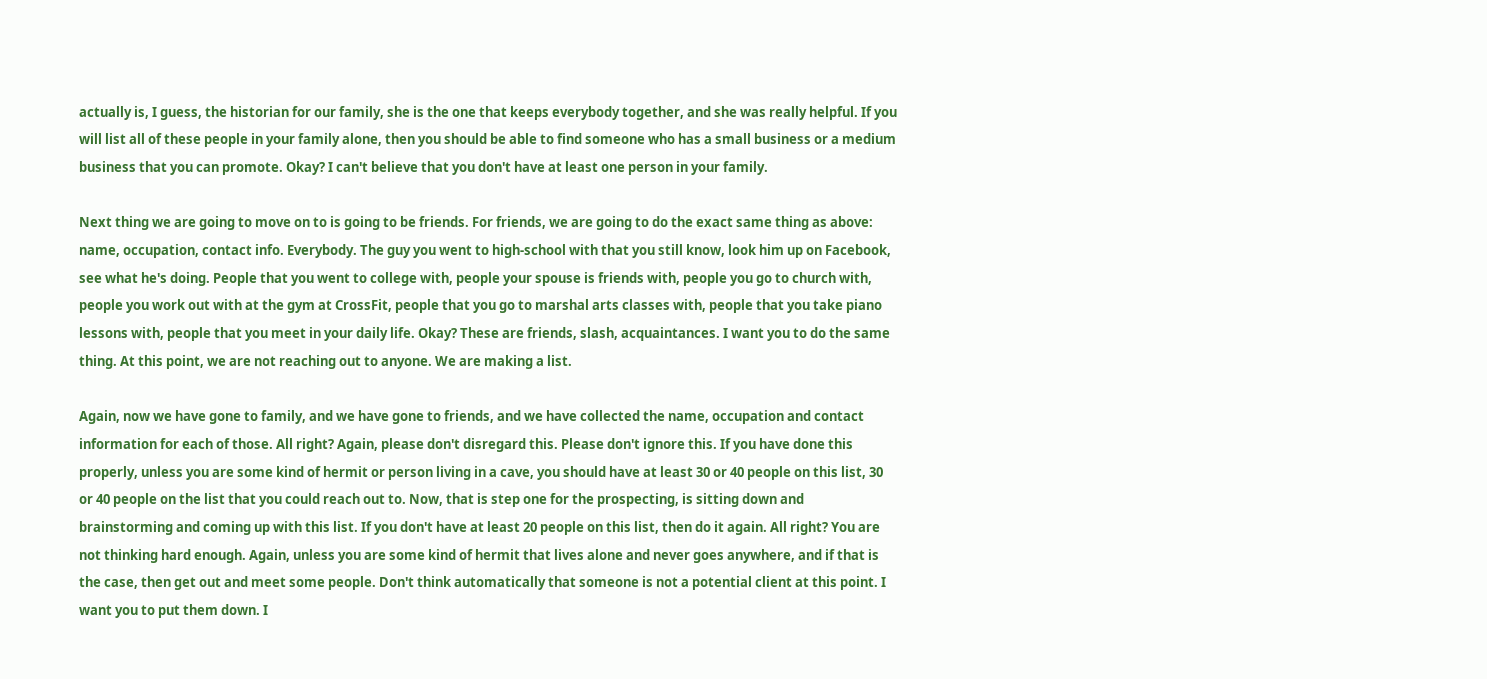actually is, I guess, the historian for our family, she is the one that keeps everybody together, and she was really helpful. If you will list all of these people in your family alone, then you should be able to find someone who has a small business or a medium business that you can promote. Okay? I can't believe that you don't have at least one person in your family.

Next thing we are going to move on to is going to be friends. For friends, we are going to do the exact same thing as above: name, occupation, contact info. Everybody. The guy you went to high-school with that you still know, look him up on Facebook, see what he's doing. People that you went to college with, people your spouse is friends with, people you go to church with, people you work out with at the gym at CrossFit, people that you go to marshal arts classes with, people that you take piano lessons with, people that you meet in your daily life. Okay? These are friends, slash, acquaintances. I want you to do the same thing. At this point, we are not reaching out to anyone. We are making a list.

Again, now we have gone to family, and we have gone to friends, and we have collected the name, occupation and contact information for each of those. All right? Again, please don't disregard this. Please don't ignore this. If you have done this properly, unless you are some kind of hermit or person living in a cave, you should have at least 30 or 40 people on this list, 30 or 40 people on the list that you could reach out to. Now, that is step one for the prospecting, is sitting down and brainstorming and coming up with this list. If you don't have at least 20 people on this list, then do it again. All right? You are not thinking hard enough. Again, unless you are some kind of hermit that lives alone and never goes anywhere, and if that is the case, then get out and meet some people. Don't think automatically that someone is not a potential client at this point. I want you to put them down. I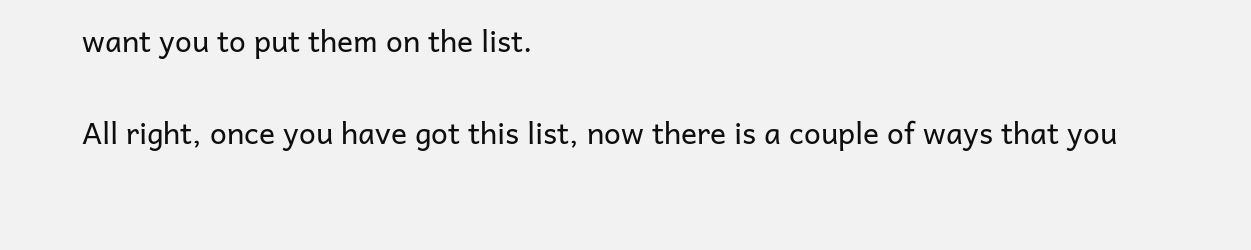want you to put them on the list.

All right, once you have got this list, now there is a couple of ways that you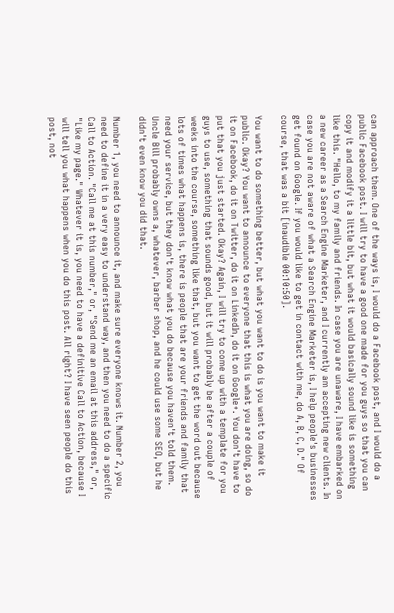can approach them. One of the ways is, I would do a Facebook post, and I would do a public Facebook post. I will try to have a good one made for you guys so that you can copy it and modify it a little bit, but what it would basically sound like is something like this. "Hello, to my family and friends. In case you are unaware, I have embarked on a new career as a Search Engine Marketer, and I currently am accepting new clients. In case you are not aware of what a Search Engine Marketer is, I help people's businesses get found on Google. If you would like to get in contact with me, do A, B, C, D." Of course, that was a bit [inaudible 00:10:50].

You want to do something better, but what you want to do is you want to make it public. Okay? You want to announce to everyone that this is what you are doing, so do it on Facebook, do it on Twitter, do it on LinkedIn, do it on Google+. You don't have to put that you just started. Okay? Again, I will try to come up with a template for you guys to use, something that sounds good, but it will probably be after a couple of weeks into the course, something like that, but you want to get the word out because lots of times what happens is, there is people that are your friends and family that need your service, but they don't know what you do because you haven't told them. Uncle Bill probably owns a, whatever, barber shop, and he could use some SEO, but he didn't even know you did that.

Number 1, you need to announce it, and make sure everyone knows it. Number 2, you need to define it in a very easy to understand way, and then you need to do a specific Call to Action. "Call me at this number," or, "Send me an email at this address," or, "Like my page." Whatever it is, you need to have a definitive Call to Action, because I will tell you what happens when you do this post. All right? I have seen people do this post, not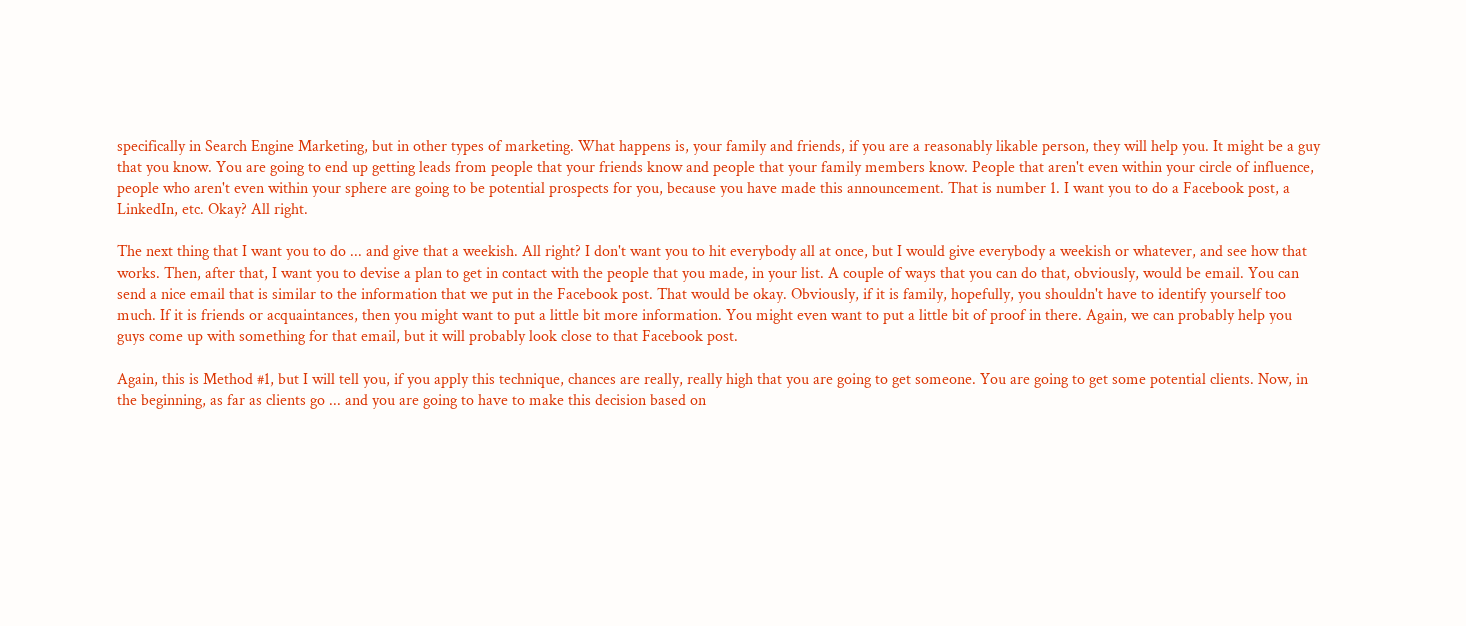specifically in Search Engine Marketing, but in other types of marketing. What happens is, your family and friends, if you are a reasonably likable person, they will help you. It might be a guy that you know. You are going to end up getting leads from people that your friends know and people that your family members know. People that aren't even within your circle of influence, people who aren't even within your sphere are going to be potential prospects for you, because you have made this announcement. That is number 1. I want you to do a Facebook post, a LinkedIn, etc. Okay? All right.

The next thing that I want you to do ... and give that a weekish. All right? I don't want you to hit everybody all at once, but I would give everybody a weekish or whatever, and see how that works. Then, after that, I want you to devise a plan to get in contact with the people that you made, in your list. A couple of ways that you can do that, obviously, would be email. You can send a nice email that is similar to the information that we put in the Facebook post. That would be okay. Obviously, if it is family, hopefully, you shouldn't have to identify yourself too much. If it is friends or acquaintances, then you might want to put a little bit more information. You might even want to put a little bit of proof in there. Again, we can probably help you guys come up with something for that email, but it will probably look close to that Facebook post.

Again, this is Method #1, but I will tell you, if you apply this technique, chances are really, really high that you are going to get someone. You are going to get some potential clients. Now, in the beginning, as far as clients go ... and you are going to have to make this decision based on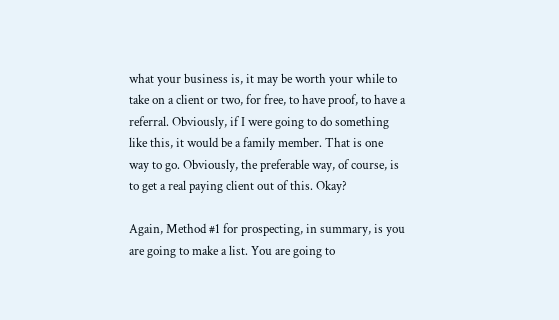what your business is, it may be worth your while to take on a client or two, for free, to have proof, to have a referral. Obviously, if I were going to do something like this, it would be a family member. That is one way to go. Obviously, the preferable way, of course, is to get a real paying client out of this. Okay?

Again, Method #1 for prospecting, in summary, is you are going to make a list. You are going to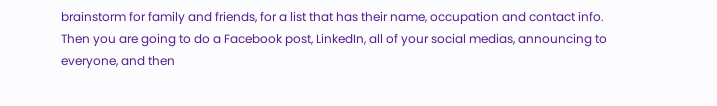brainstorm for family and friends, for a list that has their name, occupation and contact info. Then you are going to do a Facebook post, LinkedIn, all of your social medias, announcing to everyone, and then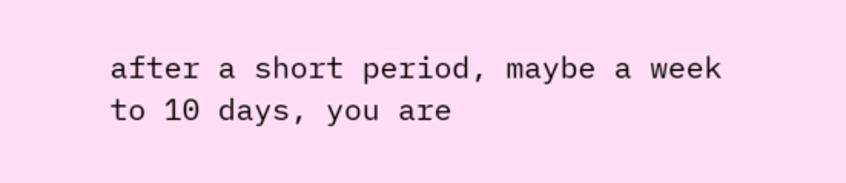after a short period, maybe a week to 10 days, you are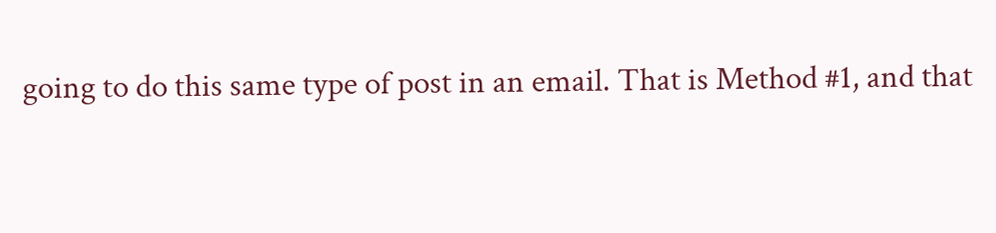going to do this same type of post in an email. That is Method #1, and that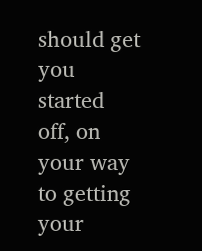should get you started off, on your way to getting your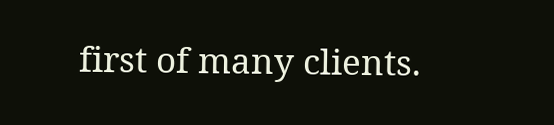first of many clients.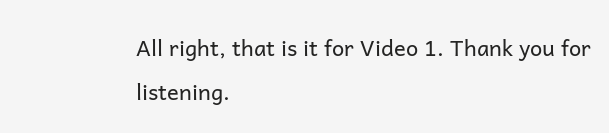All right, that is it for Video 1. Thank you for listening.